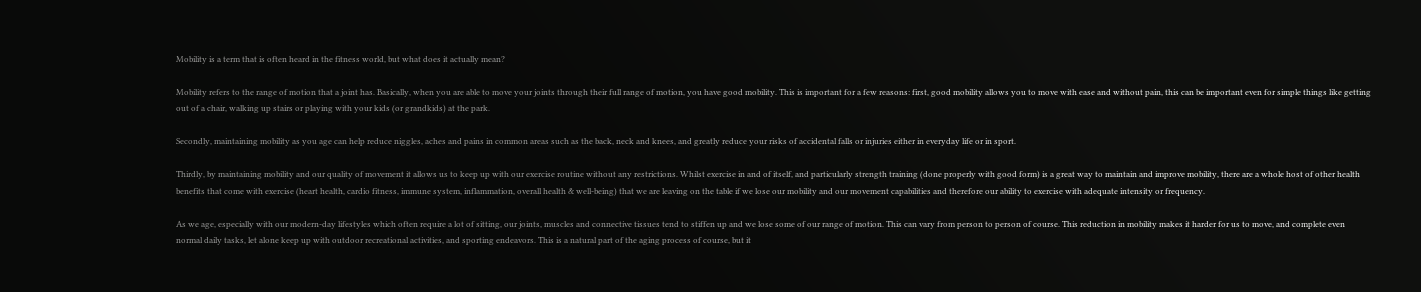Mobility is a term that is often heard in the fitness world, but what does it actually mean?

Mobility refers to the range of motion that a joint has. Basically, when you are able to move your joints through their full range of motion, you have good mobility. This is important for a few reasons: first, good mobility allows you to move with ease and without pain, this can be important even for simple things like getting out of a chair, walking up stairs or playing with your kids (or grandkids) at the park.

Secondly, maintaining mobility as you age can help reduce niggles, aches and pains in common areas such as the back, neck and knees, and greatly reduce your risks of accidental falls or injuries either in everyday life or in sport.

Thirdly, by maintaining mobility and our quality of movement it allows us to keep up with our exercise routine without any restrictions. Whilst exercise in and of itself, and particularly strength training (done properly with good form) is a great way to maintain and improve mobility, there are a whole host of other health benefits that come with exercise (heart health, cardio fitness, immune system, inflammation, overall health & well-being) that we are leaving on the table if we lose our mobility and our movement capabilities and therefore our ability to exercise with adequate intensity or frequency.

As we age, especially with our modern-day lifestyles which often require a lot of sitting, our joints, muscles and connective tissues tend to stiffen up and we lose some of our range of motion. This can vary from person to person of course. This reduction in mobility makes it harder for us to move, and complete even normal daily tasks, let alone keep up with outdoor recreational activities, and sporting endeavors. This is a natural part of the aging process of course, but it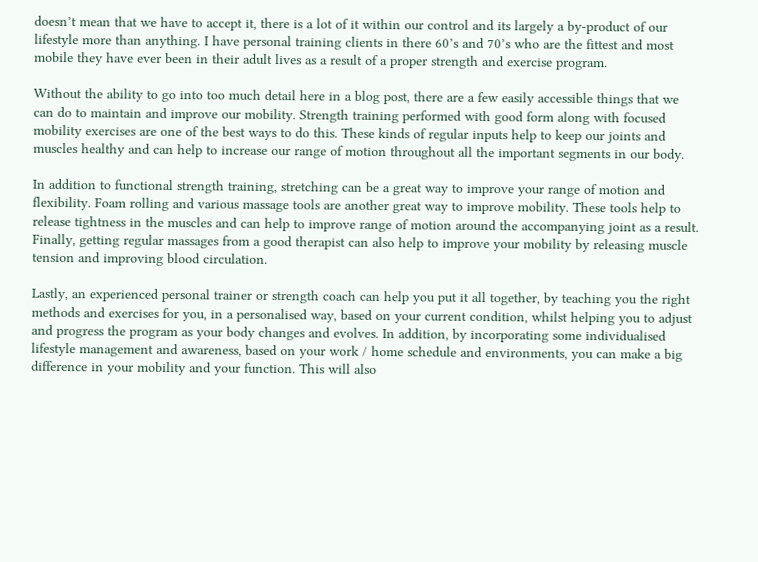doesn’t mean that we have to accept it, there is a lot of it within our control and its largely a by-product of our lifestyle more than anything. I have personal training clients in there 60’s and 70’s who are the fittest and most mobile they have ever been in their adult lives as a result of a proper strength and exercise program.

Without the ability to go into too much detail here in a blog post, there are a few easily accessible things that we can do to maintain and improve our mobility. Strength training performed with good form along with focused mobility exercises are one of the best ways to do this. These kinds of regular inputs help to keep our joints and muscles healthy and can help to increase our range of motion throughout all the important segments in our body.

In addition to functional strength training, stretching can be a great way to improve your range of motion and flexibility. Foam rolling and various massage tools are another great way to improve mobility. These tools help to release tightness in the muscles and can help to improve range of motion around the accompanying joint as a result. Finally, getting regular massages from a good therapist can also help to improve your mobility by releasing muscle tension and improving blood circulation.

Lastly, an experienced personal trainer or strength coach can help you put it all together, by teaching you the right methods and exercises for you, in a personalised way, based on your current condition, whilst helping you to adjust and progress the program as your body changes and evolves. In addition, by incorporating some individualised lifestyle management and awareness, based on your work / home schedule and environments, you can make a big difference in your mobility and your function. This will also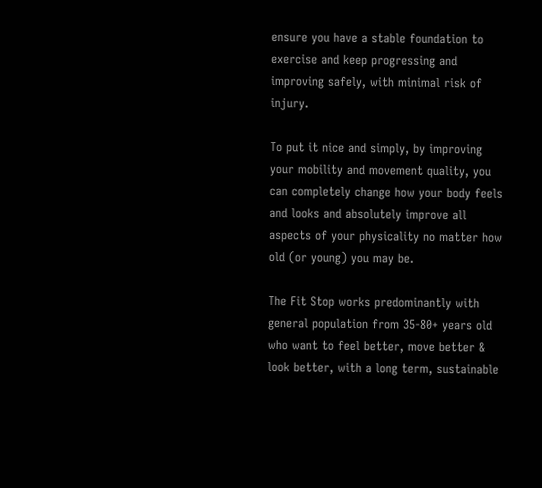ensure you have a stable foundation to exercise and keep progressing and improving safely, with minimal risk of injury.

To put it nice and simply, by improving your mobility and movement quality, you can completely change how your body feels and looks and absolutely improve all aspects of your physicality no matter how old (or young) you may be.

The Fit Stop works predominantly with general population from 35-80+ years old who want to feel better, move better & look better, with a long term, sustainable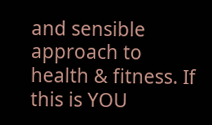and sensible approach to health & fitness. If this is YOU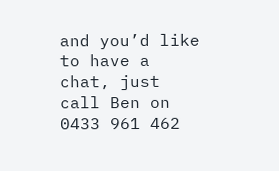and you’d like to have a chat, just call Ben on 0433 961 462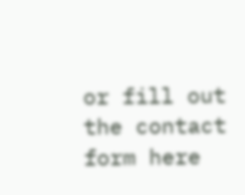or fill out the contact form here